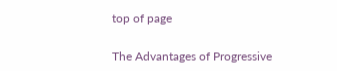top of page

The Advantages of Progressive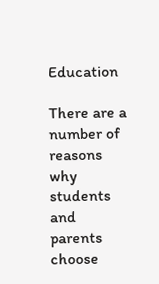Education

There are a number of reasons why students and parents choose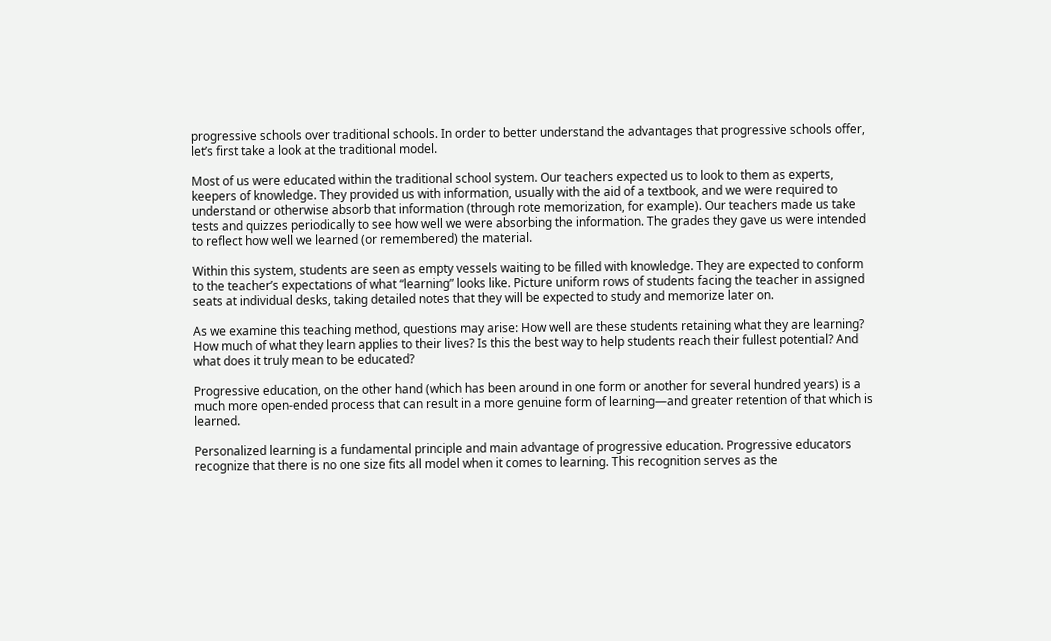progressive schools over traditional schools. In order to better understand the advantages that progressive schools offer, let’s first take a look at the traditional model.

Most of us were educated within the traditional school system. Our teachers expected us to look to them as experts, keepers of knowledge. They provided us with information, usually with the aid of a textbook, and we were required to understand or otherwise absorb that information (through rote memorization, for example). Our teachers made us take tests and quizzes periodically to see how well we were absorbing the information. The grades they gave us were intended to reflect how well we learned (or remembered) the material.

Within this system, students are seen as empty vessels waiting to be filled with knowledge. They are expected to conform to the teacher’s expectations of what “learning” looks like. Picture uniform rows of students facing the teacher in assigned seats at individual desks, taking detailed notes that they will be expected to study and memorize later on.

As we examine this teaching method, questions may arise: How well are these students retaining what they are learning? How much of what they learn applies to their lives? Is this the best way to help students reach their fullest potential? And what does it truly mean to be educated?

Progressive education, on the other hand (which has been around in one form or another for several hundred years) is a much more open-ended process that can result in a more genuine form of learning—and greater retention of that which is learned.

Personalized learning is a fundamental principle and main advantage of progressive education. Progressive educators recognize that there is no one size fits all model when it comes to learning. This recognition serves as the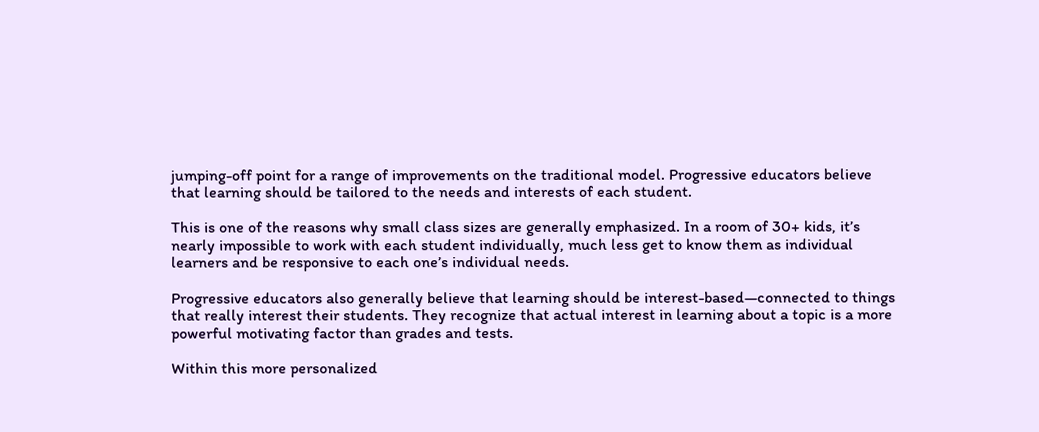jumping-off point for a range of improvements on the traditional model. Progressive educators believe that learning should be tailored to the needs and interests of each student.

This is one of the reasons why small class sizes are generally emphasized. In a room of 30+ kids, it’s nearly impossible to work with each student individually, much less get to know them as individual learners and be responsive to each one’s individual needs.

Progressive educators also generally believe that learning should be interest-based—connected to things that really interest their students. They recognize that actual interest in learning about a topic is a more powerful motivating factor than grades and tests.

Within this more personalized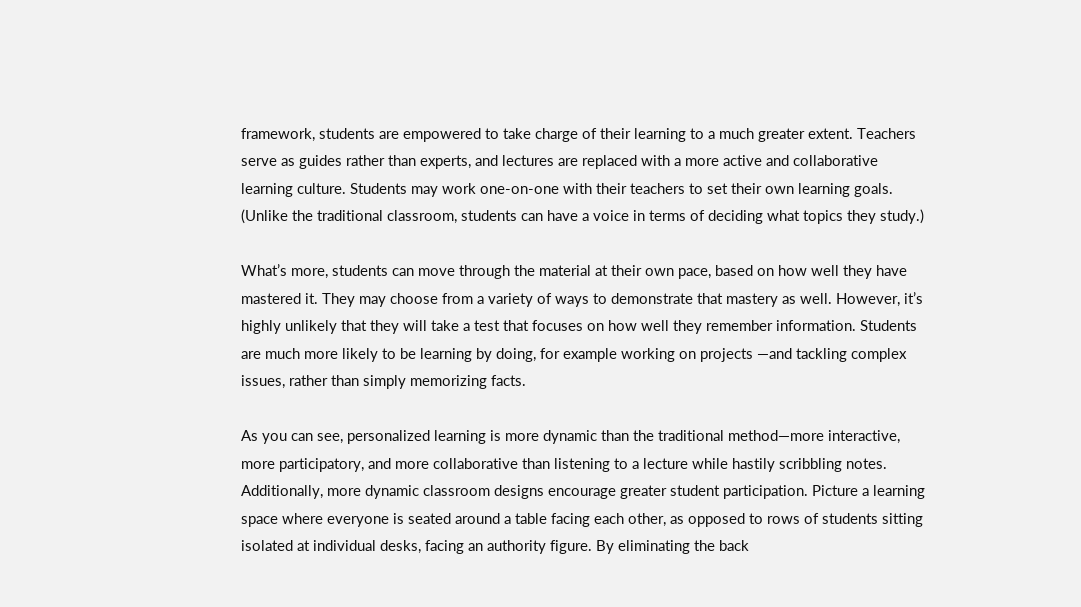framework, students are empowered to take charge of their learning to a much greater extent. Teachers serve as guides rather than experts, and lectures are replaced with a more active and collaborative learning culture. Students may work one-on-one with their teachers to set their own learning goals. (Unlike the traditional classroom, students can have a voice in terms of deciding what topics they study.)

What’s more, students can move through the material at their own pace, based on how well they have mastered it. They may choose from a variety of ways to demonstrate that mastery as well. However, it’s highly unlikely that they will take a test that focuses on how well they remember information. Students are much more likely to be learning by doing, for example working on projects —and tackling complex issues, rather than simply memorizing facts.

As you can see, personalized learning is more dynamic than the traditional method—more interactive, more participatory, and more collaborative than listening to a lecture while hastily scribbling notes. Additionally, more dynamic classroom designs encourage greater student participation. Picture a learning space where everyone is seated around a table facing each other, as opposed to rows of students sitting isolated at individual desks, facing an authority figure. By eliminating the back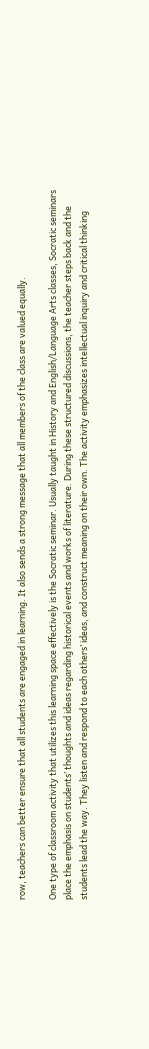row, teachers can better ensure that all students are engaged in learning. It also sends a strong message that all members of the class are valued equally.

One type of classroom activity that utilizes this learning space effectively is the Socratic seminar. Usually taught in History and English/Language Arts classes, Socratic seminars place the emphasis on students’ thoughts and ideas regarding historical events and works of literature. During these structured discussions, the teacher steps back and the students lead the way. They listen and respond to each others’ ideas, and construct meaning on their own. The activity emphasizes intellectual inquiry and critical thinking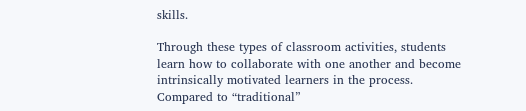skills.

Through these types of classroom activities, students learn how to collaborate with one another and become intrinsically motivated learners in the process. Compared to “traditional”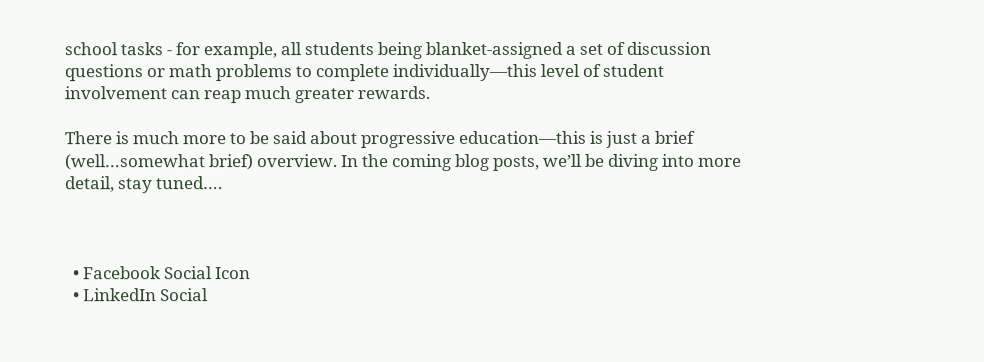school tasks - for example, all students being blanket-assigned a set of discussion questions or math problems to complete individually—this level of student involvement can reap much greater rewards.

There is much more to be said about progressive education—this is just a brief (well…somewhat brief) overview. In the coming blog posts, we’ll be diving into more detail, stay tuned….



  • Facebook Social Icon
  • LinkedIn Social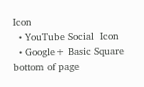Icon
  • YouTube Social  Icon
  • Google+ Basic Square
bottom of page